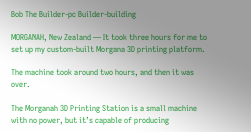Bob The Builder-pc Builder-building

MORGANAH, New Zealand — It took three hours for me to set up my custom-built Morgana 3D printing platform.

The machine took around two hours, and then it was over.

The Morganah 3D Printing Station is a small machine with no power, but it’s capable of producing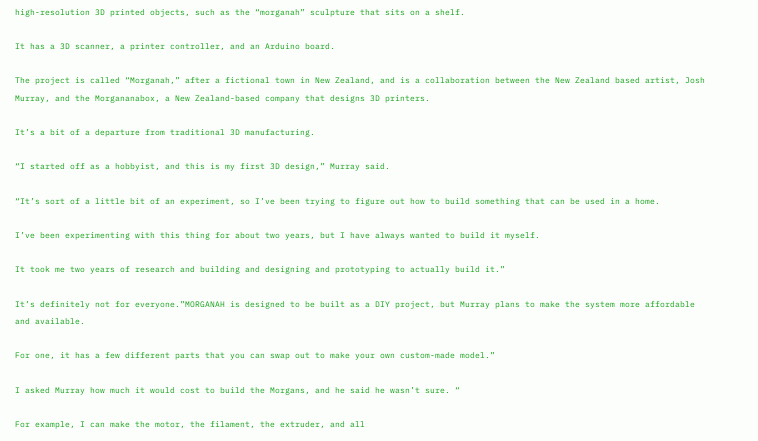high-resolution 3D printed objects, such as the “morganah” sculpture that sits on a shelf.

It has a 3D scanner, a printer controller, and an Arduino board.

The project is called “Morganah,” after a fictional town in New Zealand, and is a collaboration between the New Zealand based artist, Josh Murray, and the Morgananabox, a New Zealand-based company that designs 3D printers.

It’s a bit of a departure from traditional 3D manufacturing.

“I started off as a hobbyist, and this is my first 3D design,” Murray said.

“It’s sort of a little bit of an experiment, so I’ve been trying to figure out how to build something that can be used in a home.

I’ve been experimenting with this thing for about two years, but I have always wanted to build it myself.

It took me two years of research and building and designing and prototyping to actually build it.”

It’s definitely not for everyone.”MORGANAH is designed to be built as a DIY project, but Murray plans to make the system more affordable and available.

For one, it has a few different parts that you can swap out to make your own custom-made model.”

I asked Murray how much it would cost to build the Morgans, and he said he wasn’t sure. “

For example, I can make the motor, the filament, the extruder, and all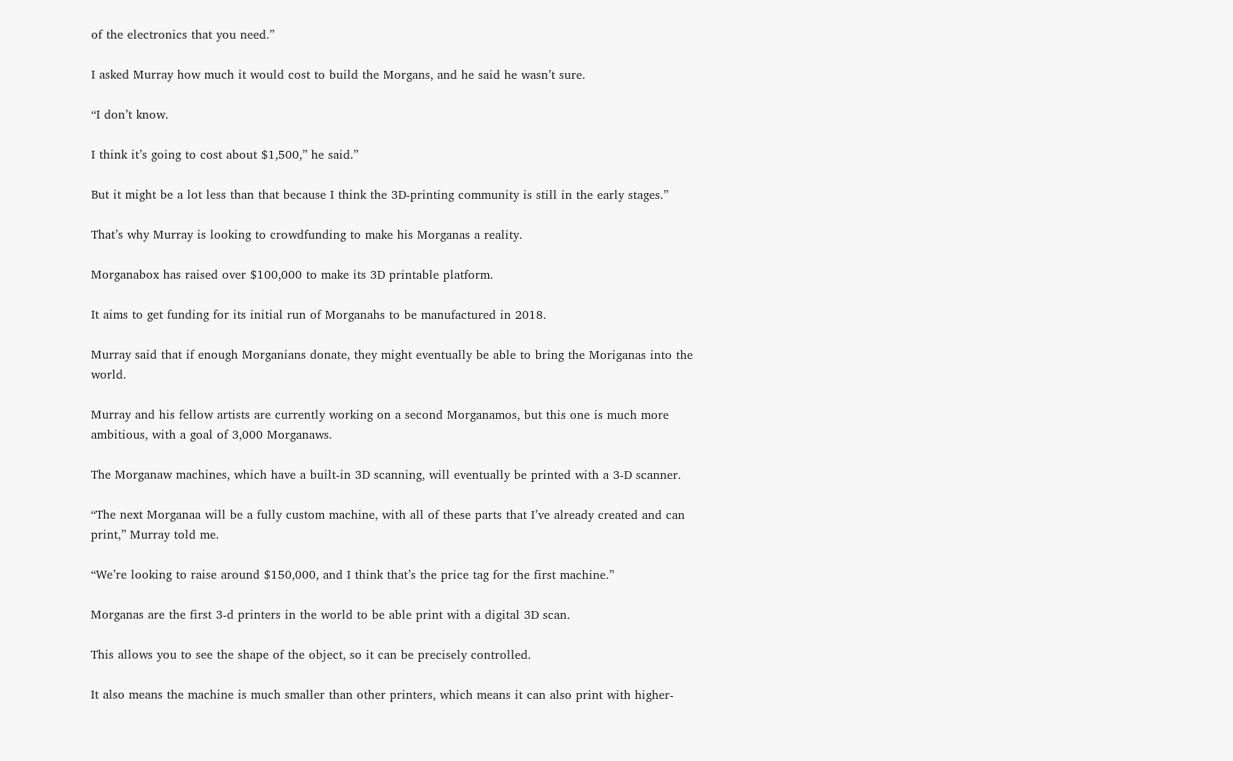of the electronics that you need.”

I asked Murray how much it would cost to build the Morgans, and he said he wasn’t sure.

“I don’t know.

I think it’s going to cost about $1,500,” he said.”

But it might be a lot less than that because I think the 3D-printing community is still in the early stages.”

That’s why Murray is looking to crowdfunding to make his Morganas a reality.

Morganabox has raised over $100,000 to make its 3D printable platform.

It aims to get funding for its initial run of Morganahs to be manufactured in 2018.

Murray said that if enough Morganians donate, they might eventually be able to bring the Moriganas into the world.

Murray and his fellow artists are currently working on a second Morganamos, but this one is much more ambitious, with a goal of 3,000 Morganaws.

The Morganaw machines, which have a built-in 3D scanning, will eventually be printed with a 3-D scanner.

“The next Morganaa will be a fully custom machine, with all of these parts that I’ve already created and can print,” Murray told me.

“We’re looking to raise around $150,000, and I think that’s the price tag for the first machine.”

Morganas are the first 3-d printers in the world to be able print with a digital 3D scan.

This allows you to see the shape of the object, so it can be precisely controlled.

It also means the machine is much smaller than other printers, which means it can also print with higher-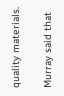quality materials.

Murray said that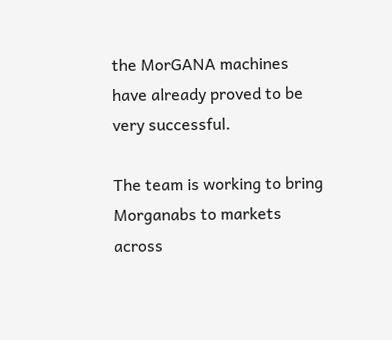the MorGANA machines have already proved to be very successful.

The team is working to bring Morganabs to markets across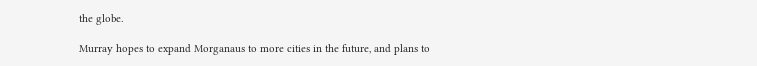the globe.

Murray hopes to expand Morganaus to more cities in the future, and plans to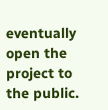eventually open the project to the public.